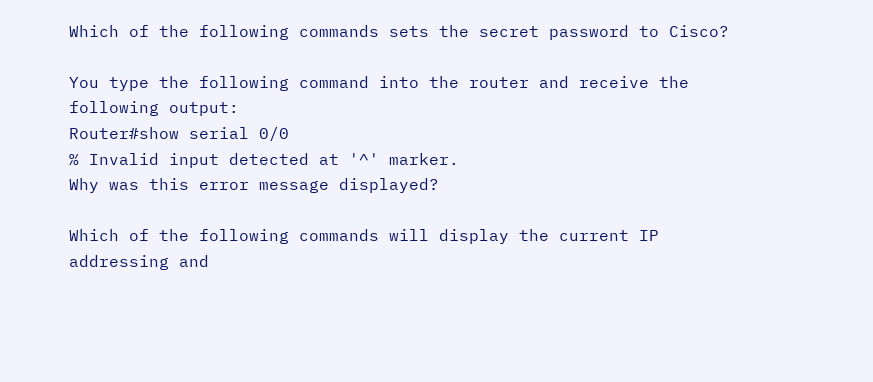Which of the following commands sets the secret password to Cisco?

You type the following command into the router and receive the following output:
Router#show serial 0/0
% Invalid input detected at '^' marker.
Why was this error message displayed?

Which of the following commands will display the current IP addressing and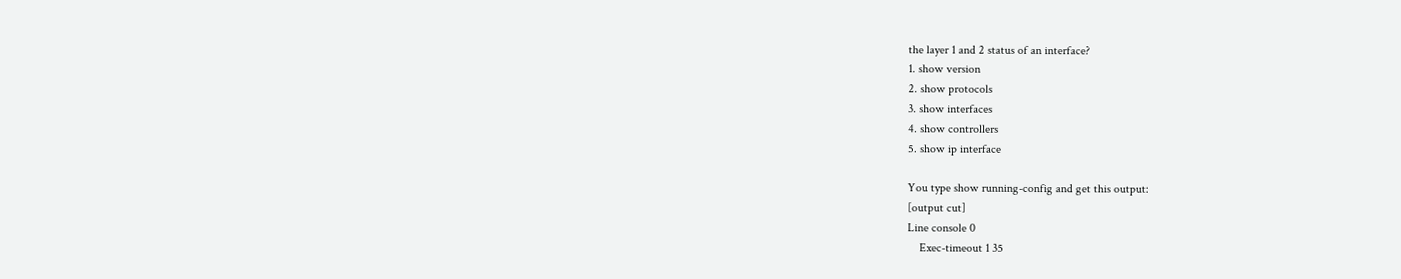the layer 1 and 2 status of an interface?
1. show version
2. show protocols
3. show interfaces
4. show controllers
5. show ip interface

You type show running-config and get this output:
[output cut]
Line console 0
    Exec-timeout 1 35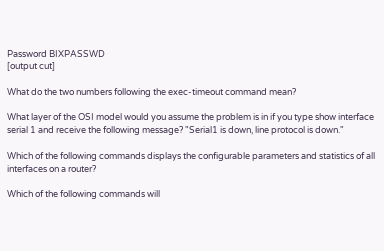Password BIXPASSWD
[output cut]

What do the two numbers following the exec-timeout command mean?

What layer of the OSI model would you assume the problem is in if you type show interface serial 1 and receive the following message? "Serial1 is down, line protocol is down."

Which of the following commands displays the configurable parameters and statistics of all interfaces on a router?

Which of the following commands will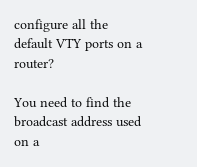configure all the default VTY ports on a router?

You need to find the broadcast address used on a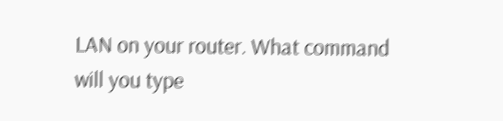LAN on your router. What command will you type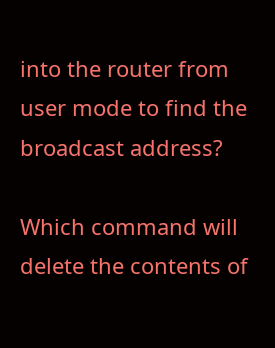into the router from user mode to find the broadcast address?

Which command will delete the contents of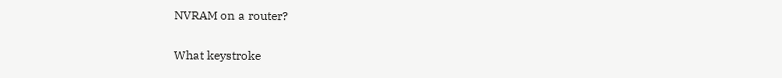NVRAM on a router?

What keystroke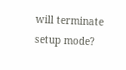will terminate setup mode?